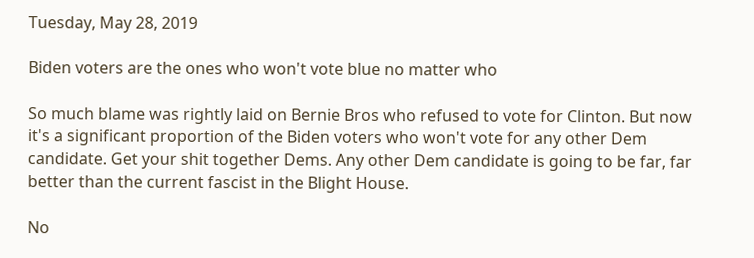Tuesday, May 28, 2019

Biden voters are the ones who won't vote blue no matter who

So much blame was rightly laid on Bernie Bros who refused to vote for Clinton. But now it's a significant proportion of the Biden voters who won't vote for any other Dem candidate. Get your shit together Dems. Any other Dem candidate is going to be far, far better than the current fascist in the Blight House.

No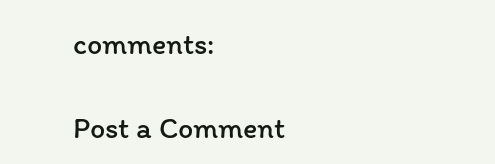comments:

Post a Comment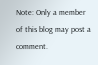Note: Only a member of this blog may post a comment.